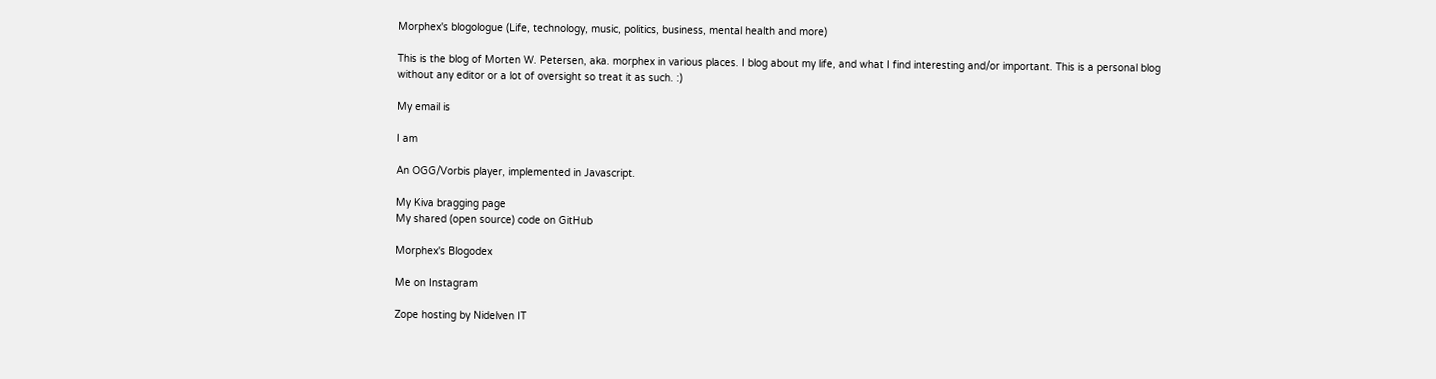Morphex's blogologue (Life, technology, music, politics, business, mental health and more)

This is the blog of Morten W. Petersen, aka. morphex in various places. I blog about my life, and what I find interesting and/or important. This is a personal blog without any editor or a lot of oversight so treat it as such. :)

My email is

I am

An OGG/Vorbis player, implemented in Javascript.

My Kiva bragging page
My shared (open source) code on GitHub

Morphex's Blogodex

Me on Instagram

Zope hosting by Nidelven IT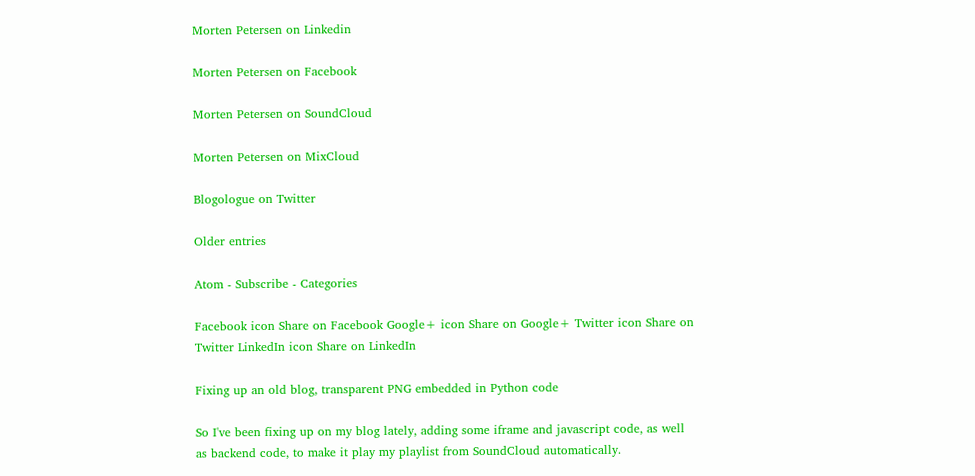Morten Petersen on Linkedin

Morten Petersen on Facebook

Morten Petersen on SoundCloud

Morten Petersen on MixCloud

Blogologue on Twitter

Older entries

Atom - Subscribe - Categories

Facebook icon Share on Facebook Google+ icon Share on Google+ Twitter icon Share on Twitter LinkedIn icon Share on LinkedIn

Fixing up an old blog, transparent PNG embedded in Python code

So I've been fixing up on my blog lately, adding some iframe and javascript code, as well as backend code, to make it play my playlist from SoundCloud automatically.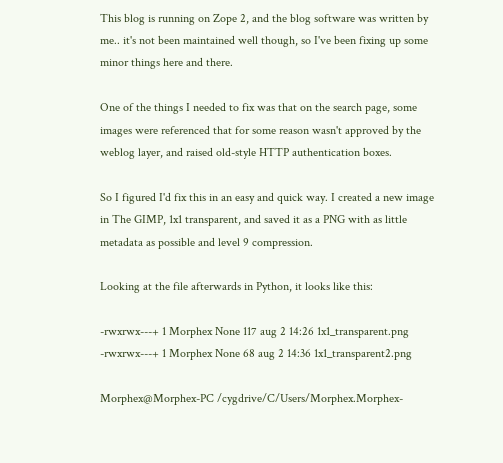This blog is running on Zope 2, and the blog software was written by me.. it's not been maintained well though, so I've been fixing up some minor things here and there.

One of the things I needed to fix was that on the search page, some images were referenced that for some reason wasn't approved by the weblog layer, and raised old-style HTTP authentication boxes.

So I figured I'd fix this in an easy and quick way. I created a new image in The GIMP, 1x1 transparent, and saved it as a PNG with as little metadata as possible and level 9 compression.

Looking at the file afterwards in Python, it looks like this:

-rwxrwx---+ 1 Morphex None 117 aug 2 14:26 1x1_transparent.png
-rwxrwx---+ 1 Morphex None 68 aug 2 14:36 1x1_transparent2.png

Morphex@Morphex-PC /cygdrive/C/Users/Morphex.Morphex-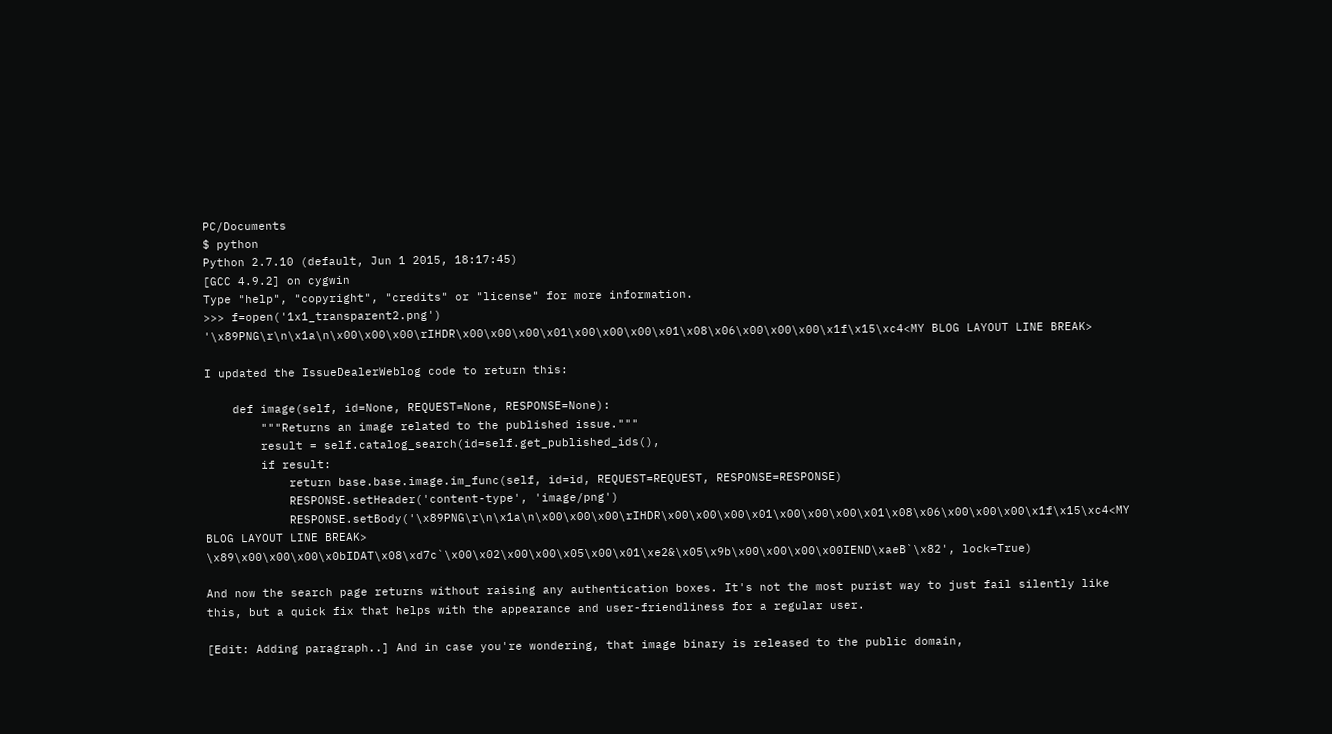PC/Documents
$ python
Python 2.7.10 (default, Jun 1 2015, 18:17:45)
[GCC 4.9.2] on cygwin
Type "help", "copyright", "credits" or "license" for more information.
>>> f=open('1x1_transparent2.png')
'\x89PNG\r\n\x1a\n\x00\x00\x00\rIHDR\x00\x00\x00\x01\x00\x00\x00\x01\x08\x06\x00\x00\x00\x1f\x15\xc4<MY BLOG LAYOUT LINE BREAK>

I updated the IssueDealerWeblog code to return this:

    def image(self, id=None, REQUEST=None, RESPONSE=None):
        """Returns an image related to the published issue."""
        result = self.catalog_search(id=self.get_published_ids(),
        if result:
            return base.base.image.im_func(self, id=id, REQUEST=REQUEST, RESPONSE=RESPONSE)
            RESPONSE.setHeader('content-type', 'image/png')
            RESPONSE.setBody('\x89PNG\r\n\x1a\n\x00\x00\x00\rIHDR\x00\x00\x00\x01\x00\x00\x00\x01\x08\x06\x00\x00\x00\x1f\x15\xc4<MY BLOG LAYOUT LINE BREAK>
\x89\x00\x00\x00\x0bIDAT\x08\xd7c`\x00\x02\x00\x00\x05\x00\x01\xe2&\x05\x9b\x00\x00\x00\x00IEND\xaeB`\x82', lock=True)

And now the search page returns without raising any authentication boxes. It's not the most purist way to just fail silently like this, but a quick fix that helps with the appearance and user-friendliness for a regular user.

[Edit: Adding paragraph..] And in case you're wondering, that image binary is released to the public domain,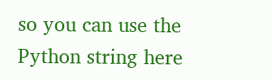so you can use the Python string here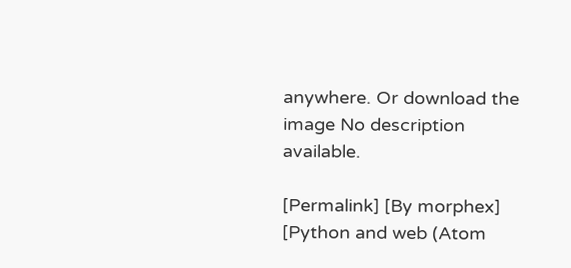anywhere. Or download the image No description available.

[Permalink] [By morphex] [Python and web (Atom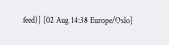feed)] [02 Aug 14:38 Europe/Oslo]